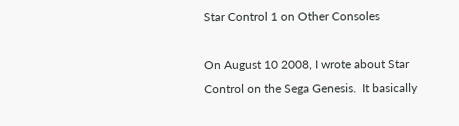Star Control 1 on Other Consoles

On August 10 2008, I wrote about Star Control on the Sega Genesis.  It basically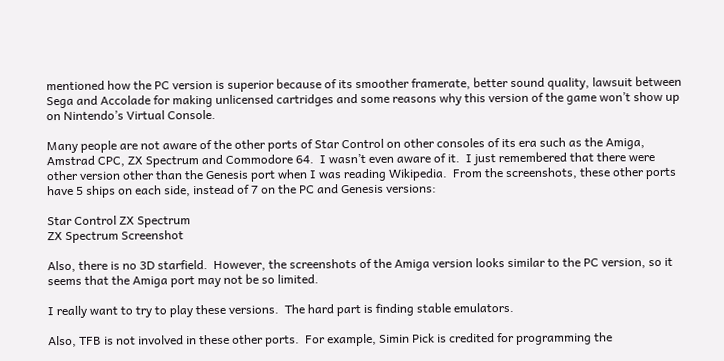mentioned how the PC version is superior because of its smoother framerate, better sound quality, lawsuit between Sega and Accolade for making unlicensed cartridges and some reasons why this version of the game won’t show up on Nintendo’s Virtual Console.

Many people are not aware of the other ports of Star Control on other consoles of its era such as the Amiga, Amstrad CPC, ZX Spectrum and Commodore 64.  I wasn’t even aware of it.  I just remembered that there were other version other than the Genesis port when I was reading Wikipedia.  From the screenshots, these other ports have 5 ships on each side, instead of 7 on the PC and Genesis versions:

Star Control ZX Spectrum
ZX Spectrum Screenshot

Also, there is no 3D starfield.  However, the screenshots of the Amiga version looks similar to the PC version, so it seems that the Amiga port may not be so limited.

I really want to try to play these versions.  The hard part is finding stable emulators.

Also, TFB is not involved in these other ports.  For example, Simin Pick is credited for programming the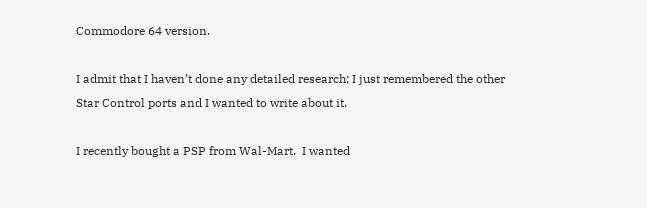Commodore 64 version.

I admit that I haven’t done any detailed research; I just remembered the other Star Control ports and I wanted to write about it.

I recently bought a PSP from Wal-Mart.  I wanted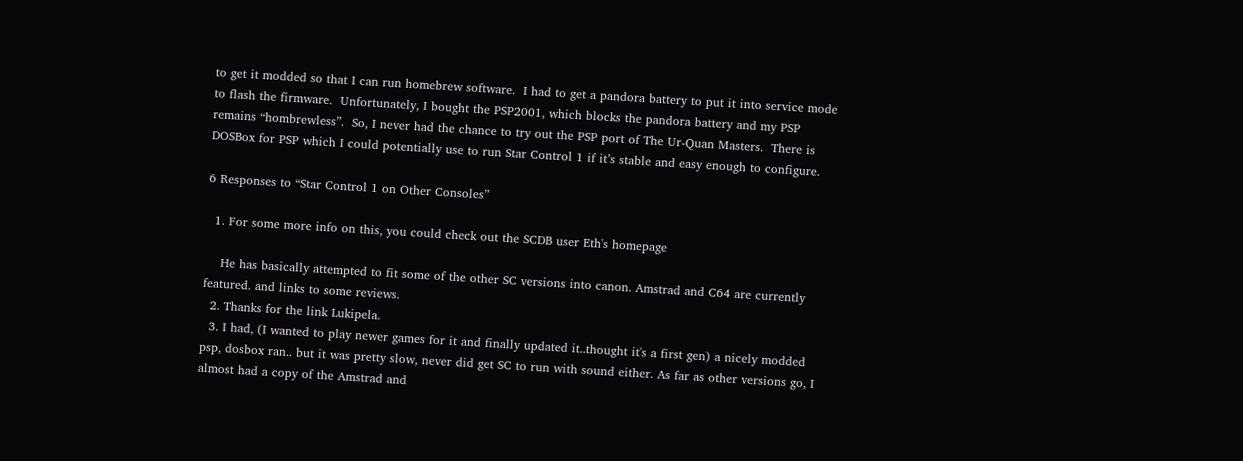to get it modded so that I can run homebrew software.  I had to get a pandora battery to put it into service mode to flash the firmware.  Unfortunately, I bought the PSP2001, which blocks the pandora battery and my PSP remains “hombrewless”.  So, I never had the chance to try out the PSP port of The Ur-Quan Masters.  There is DOSBox for PSP which I could potentially use to run Star Control 1 if it’s stable and easy enough to configure.

6 Responses to “Star Control 1 on Other Consoles”

  1. For some more info on this, you could check out the SCDB user Eth's homepage

    He has basically attempted to fit some of the other SC versions into canon. Amstrad and C64 are currently featured. and links to some reviews.
  2. Thanks for the link Lukipela.
  3. I had, (I wanted to play newer games for it and finally updated it..thought it's a first gen) a nicely modded psp, dosbox ran.. but it was pretty slow, never did get SC to run with sound either. As far as other versions go, I almost had a copy of the Amstrad and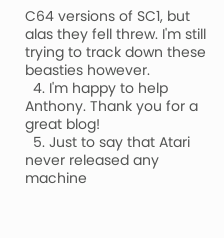C64 versions of SC1, but alas they fell threw. I'm still trying to track down these beasties however.
  4. I'm happy to help Anthony. Thank you for a great blog!
  5. Just to say that Atari never released any machine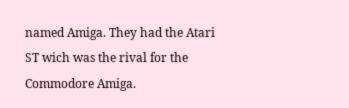named Amiga. They had the Atari ST wich was the rival for the Commodore Amiga.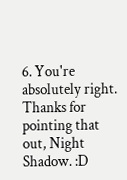6. You're absolutely right. Thanks for pointing that out, Night Shadow. :D